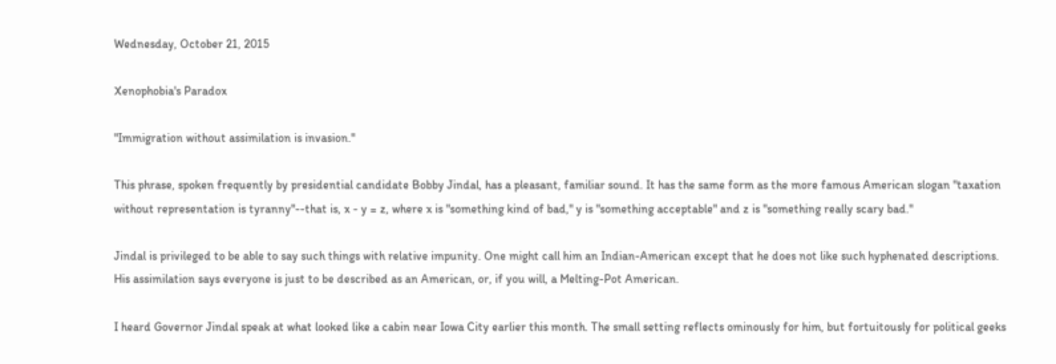Wednesday, October 21, 2015

Xenophobia's Paradox

"Immigration without assimilation is invasion."

This phrase, spoken frequently by presidential candidate Bobby Jindal, has a pleasant, familiar sound. It has the same form as the more famous American slogan "taxation without representation is tyranny"--that is, x - y = z, where x is "something kind of bad," y is "something acceptable" and z is "something really scary bad."

Jindal is privileged to be able to say such things with relative impunity. One might call him an Indian-American except that he does not like such hyphenated descriptions. His assimilation says everyone is just to be described as an American, or, if you will, a Melting-Pot American.

I heard Governor Jindal speak at what looked like a cabin near Iowa City earlier this month. The small setting reflects ominously for him, but fortuitously for political geeks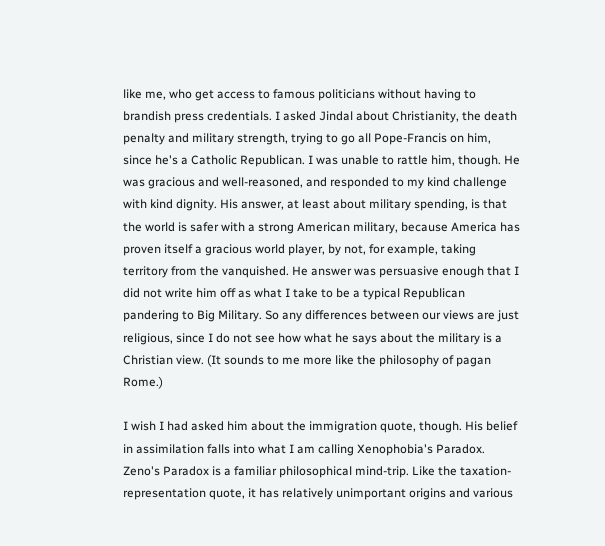like me, who get access to famous politicians without having to brandish press credentials. I asked Jindal about Christianity, the death penalty and military strength, trying to go all Pope-Francis on him, since he's a Catholic Republican. I was unable to rattle him, though. He was gracious and well-reasoned, and responded to my kind challenge with kind dignity. His answer, at least about military spending, is that the world is safer with a strong American military, because America has proven itself a gracious world player, by not, for example, taking territory from the vanquished. He answer was persuasive enough that I did not write him off as what I take to be a typical Republican pandering to Big Military. So any differences between our views are just religious, since I do not see how what he says about the military is a Christian view. (It sounds to me more like the philosophy of pagan Rome.)

I wish I had asked him about the immigration quote, though. His belief in assimilation falls into what I am calling Xenophobia's Paradox. Zeno's Paradox is a familiar philosophical mind-trip. Like the taxation-representation quote, it has relatively unimportant origins and various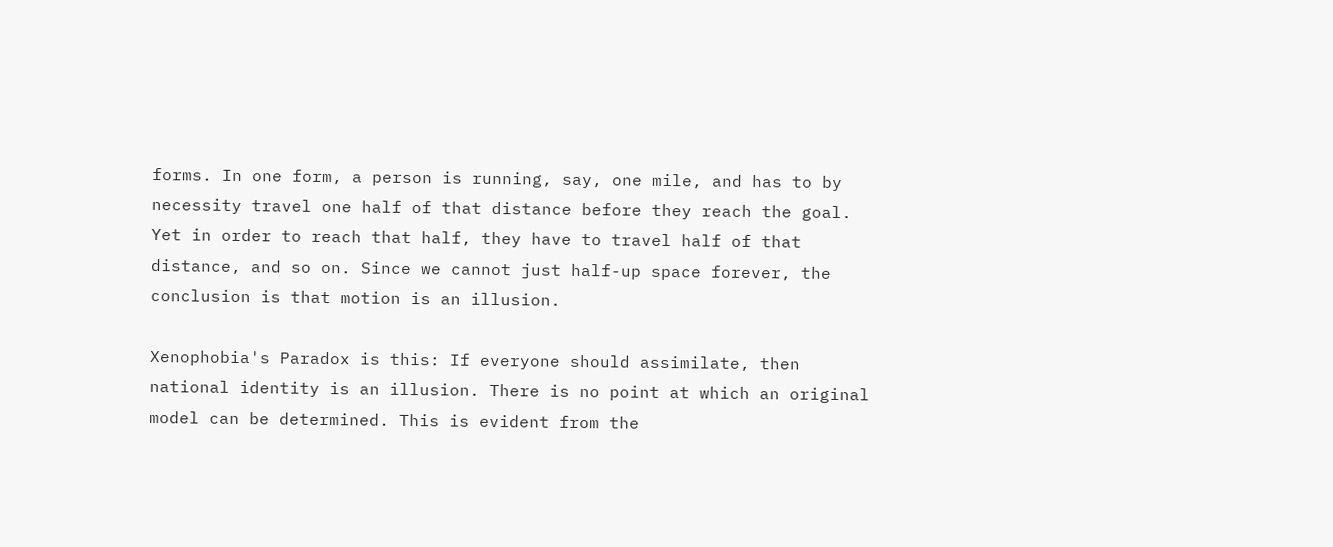forms. In one form, a person is running, say, one mile, and has to by necessity travel one half of that distance before they reach the goal. Yet in order to reach that half, they have to travel half of that distance, and so on. Since we cannot just half-up space forever, the conclusion is that motion is an illusion.

Xenophobia's Paradox is this: If everyone should assimilate, then national identity is an illusion. There is no point at which an original model can be determined. This is evident from the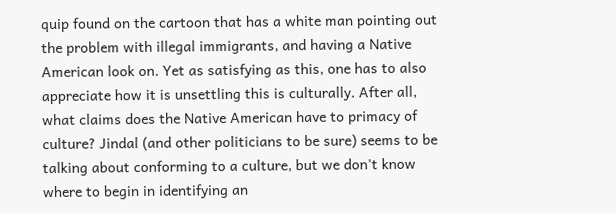quip found on the cartoon that has a white man pointing out the problem with illegal immigrants, and having a Native American look on. Yet as satisfying as this, one has to also appreciate how it is unsettling this is culturally. After all, what claims does the Native American have to primacy of culture? Jindal (and other politicians to be sure) seems to be talking about conforming to a culture, but we don't know where to begin in identifying an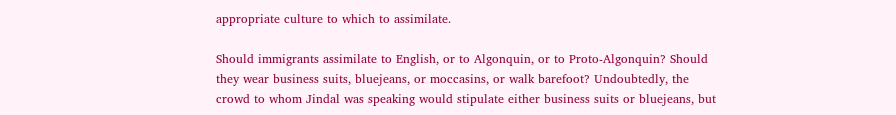appropriate culture to which to assimilate.

Should immigrants assimilate to English, or to Algonquin, or to Proto-Algonquin? Should they wear business suits, bluejeans, or moccasins, or walk barefoot? Undoubtedly, the crowd to whom Jindal was speaking would stipulate either business suits or bluejeans, but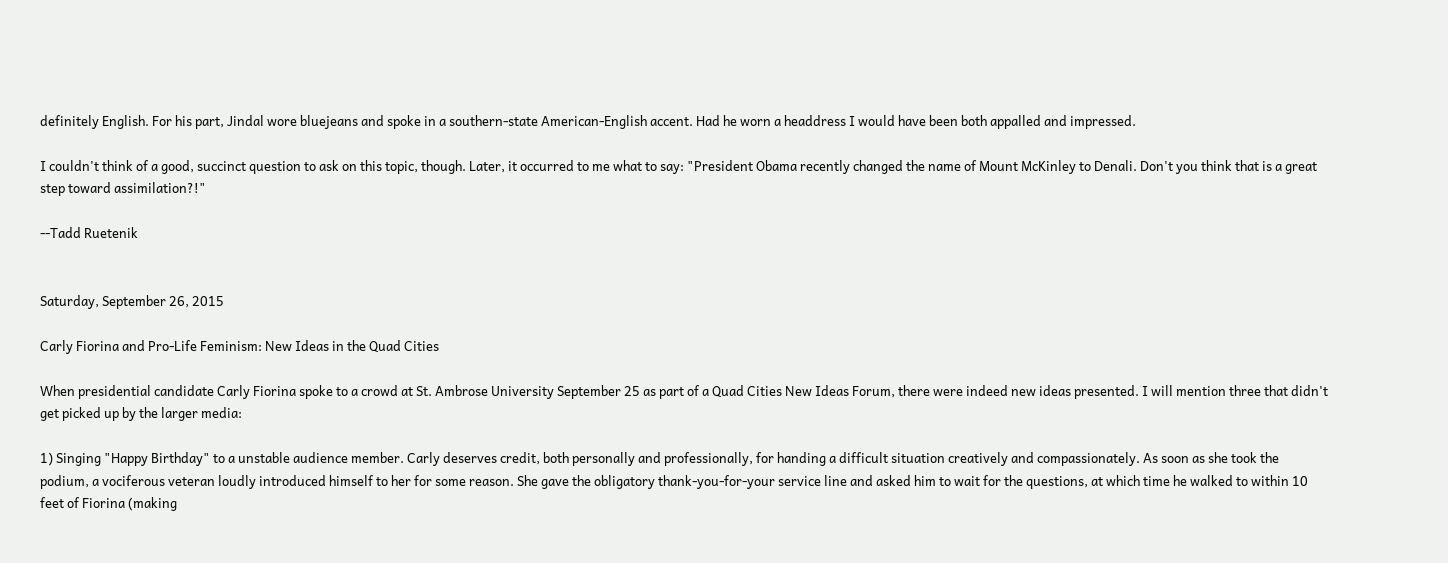definitely English. For his part, Jindal wore bluejeans and spoke in a southern-state American-English accent. Had he worn a headdress I would have been both appalled and impressed.

I couldn't think of a good, succinct question to ask on this topic, though. Later, it occurred to me what to say: "President Obama recently changed the name of Mount McKinley to Denali. Don't you think that is a great step toward assimilation?!"

--Tadd Ruetenik


Saturday, September 26, 2015

Carly Fiorina and Pro-Life Feminism: New Ideas in the Quad Cities

When presidential candidate Carly Fiorina spoke to a crowd at St. Ambrose University September 25 as part of a Quad Cities New Ideas Forum, there were indeed new ideas presented. I will mention three that didn't get picked up by the larger media:

1) Singing "Happy Birthday" to a unstable audience member. Carly deserves credit, both personally and professionally, for handing a difficult situation creatively and compassionately. As soon as she took the podium, a vociferous veteran loudly introduced himself to her for some reason. She gave the obligatory thank-you-for-your service line and asked him to wait for the questions, at which time he walked to within 10 feet of Fiorina (making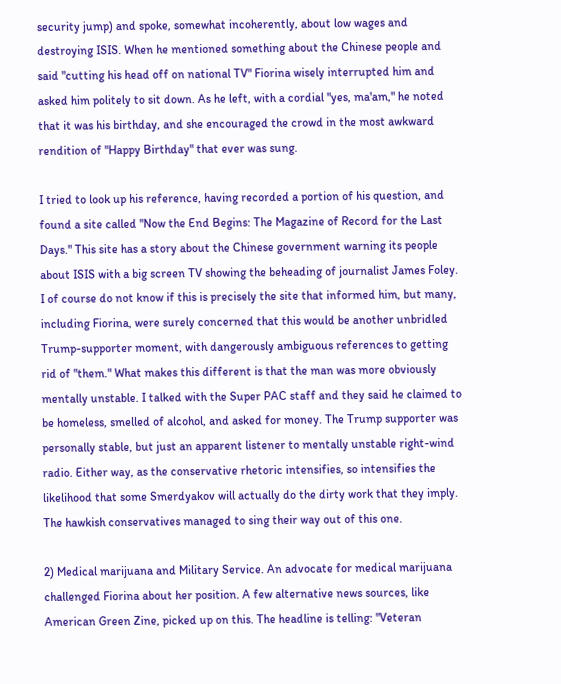security jump) and spoke, somewhat incoherently, about low wages and destroying ISIS. When he mentioned something about the Chinese people and said "cutting his head off on national TV" Fiorina wisely interrupted him and asked him politely to sit down. As he left, with a cordial "yes, ma'am," he noted that it was his birthday, and she encouraged the crowd in the most awkward rendition of "Happy Birthday" that ever was sung.

I tried to look up his reference, having recorded a portion of his question, and found a site called "Now the End Begins: The Magazine of Record for the Last Days." This site has a story about the Chinese government warning its people about ISIS with a big screen TV showing the beheading of journalist James Foley. I of course do not know if this is precisely the site that informed him, but many, including Fiorina, were surely concerned that this would be another unbridled Trump-supporter moment, with dangerously ambiguous references to getting rid of "them." What makes this different is that the man was more obviously mentally unstable. I talked with the Super PAC staff and they said he claimed to be homeless, smelled of alcohol, and asked for money. The Trump supporter was personally stable, but just an apparent listener to mentally unstable right-wind radio. Either way, as the conservative rhetoric intensifies, so intensifies the likelihood that some Smerdyakov will actually do the dirty work that they imply. The hawkish conservatives managed to sing their way out of this one.

2) Medical marijuana and Military Service. An advocate for medical marijuana challenged Fiorina about her position. A few alternative news sources, like American Green Zine, picked up on this. The headline is telling: "Veteran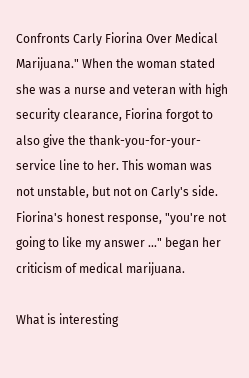Confronts Carly Fiorina Over Medical Marijuana." When the woman stated she was a nurse and veteran with high security clearance, Fiorina forgot to also give the thank-you-for-your-service line to her. This woman was not unstable, but not on Carly's side. Fiorina's honest response, "you're not going to like my answer ..." began her criticism of medical marijuana.

What is interesting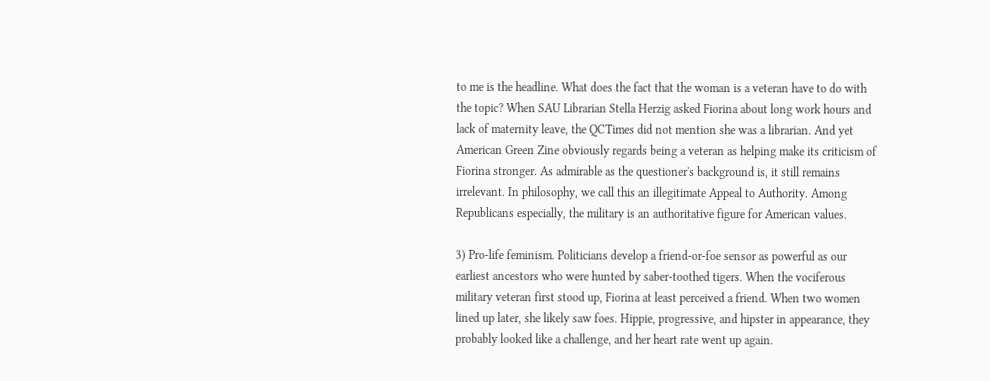to me is the headline. What does the fact that the woman is a veteran have to do with the topic? When SAU Librarian Stella Herzig asked Fiorina about long work hours and lack of maternity leave, the QCTimes did not mention she was a librarian. And yet American Green Zine obviously regards being a veteran as helping make its criticism of Fiorina stronger. As admirable as the questioner's background is, it still remains irrelevant. In philosophy, we call this an illegitimate Appeal to Authority. Among Republicans especially, the military is an authoritative figure for American values.

3) Pro-life feminism. Politicians develop a friend-or-foe sensor as powerful as our earliest ancestors who were hunted by saber-toothed tigers. When the vociferous military veteran first stood up, Fiorina at least perceived a friend. When two women lined up later, she likely saw foes. Hippie, progressive, and hipster in appearance, they probably looked like a challenge, and her heart rate went up again.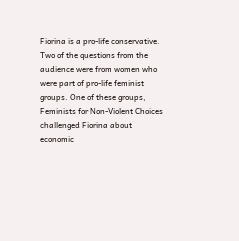Fiorina is a pro-life conservative. Two of the questions from the audience were from women who were part of pro-life feminist groups. One of these groups, Feminists for Non-Violent Choices
challenged Fiorina about economic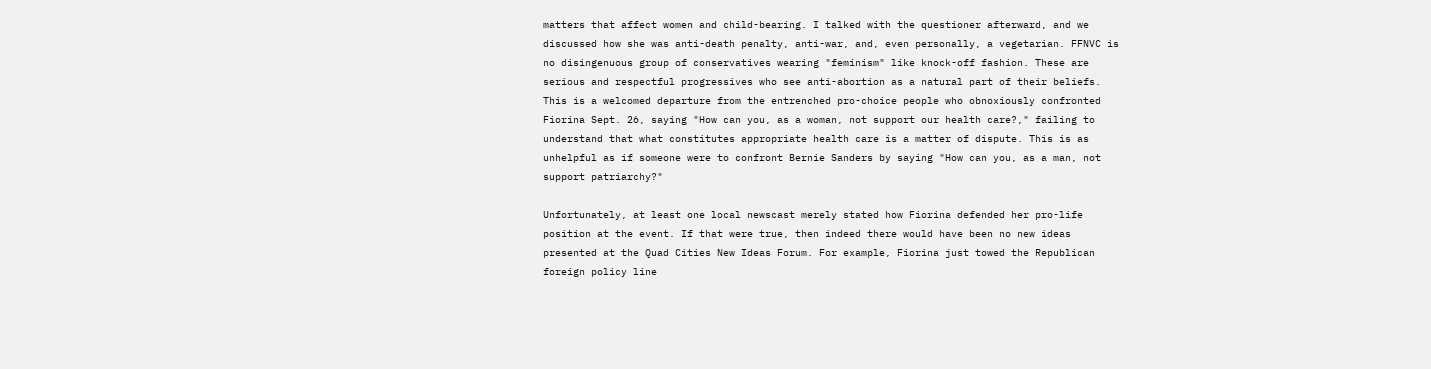matters that affect women and child-bearing. I talked with the questioner afterward, and we discussed how she was anti-death penalty, anti-war, and, even personally, a vegetarian. FFNVC is no disingenuous group of conservatives wearing "feminism" like knock-off fashion. These are serious and respectful progressives who see anti-abortion as a natural part of their beliefs. This is a welcomed departure from the entrenched pro-choice people who obnoxiously confronted Fiorina Sept. 26, saying "How can you, as a woman, not support our health care?," failing to understand that what constitutes appropriate health care is a matter of dispute. This is as unhelpful as if someone were to confront Bernie Sanders by saying "How can you, as a man, not support patriarchy?"

Unfortunately, at least one local newscast merely stated how Fiorina defended her pro-life position at the event. If that were true, then indeed there would have been no new ideas presented at the Quad Cities New Ideas Forum. For example, Fiorina just towed the Republican foreign policy line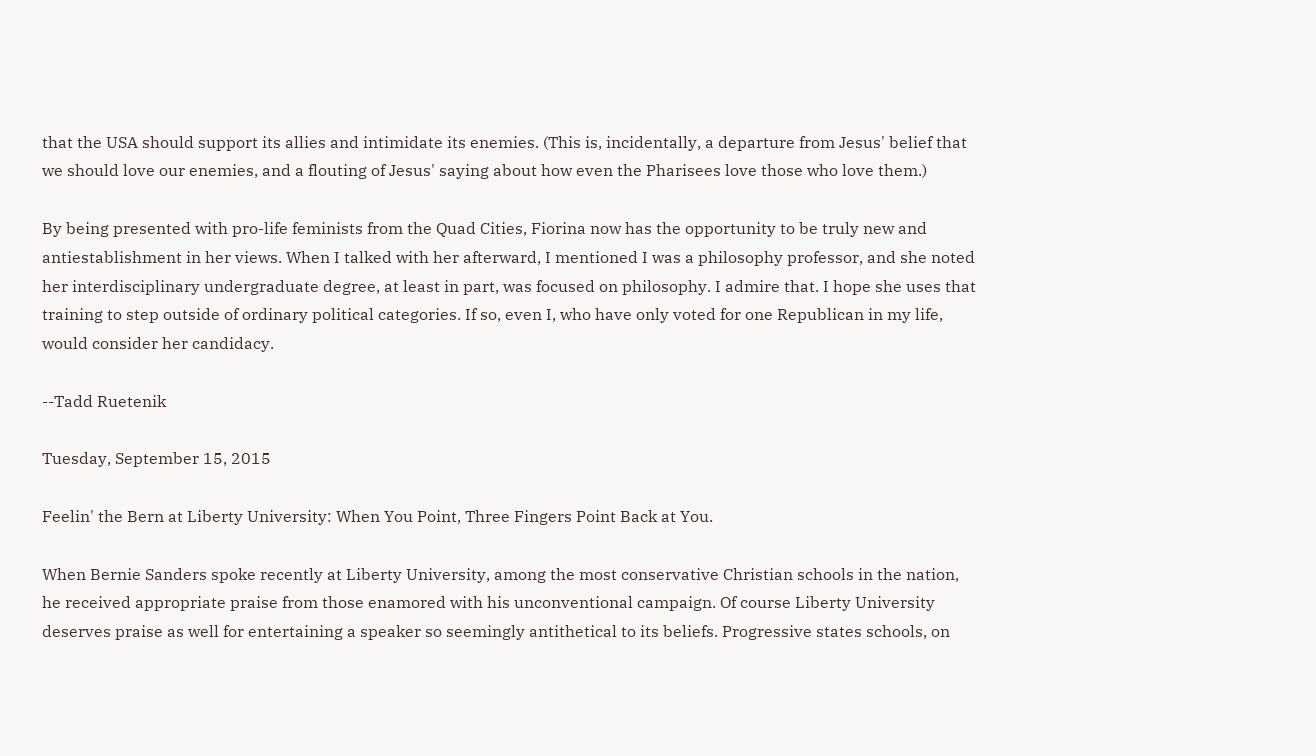that the USA should support its allies and intimidate its enemies. (This is, incidentally, a departure from Jesus' belief that we should love our enemies, and a flouting of Jesus' saying about how even the Pharisees love those who love them.)

By being presented with pro-life feminists from the Quad Cities, Fiorina now has the opportunity to be truly new and antiestablishment in her views. When I talked with her afterward, I mentioned I was a philosophy professor, and she noted her interdisciplinary undergraduate degree, at least in part, was focused on philosophy. I admire that. I hope she uses that training to step outside of ordinary political categories. If so, even I, who have only voted for one Republican in my life, would consider her candidacy.

--Tadd Ruetenik

Tuesday, September 15, 2015

Feelin' the Bern at Liberty University: When You Point, Three Fingers Point Back at You.

When Bernie Sanders spoke recently at Liberty University, among the most conservative Christian schools in the nation, he received appropriate praise from those enamored with his unconventional campaign. Of course Liberty University deserves praise as well for entertaining a speaker so seemingly antithetical to its beliefs. Progressive states schools, on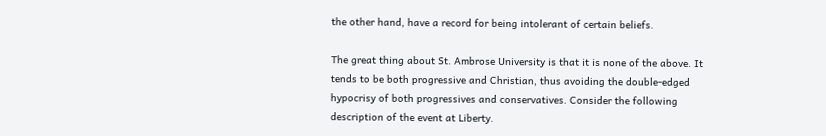the other hand, have a record for being intolerant of certain beliefs.

The great thing about St. Ambrose University is that it is none of the above. It tends to be both progressive and Christian, thus avoiding the double-edged hypocrisy of both progressives and conservatives. Consider the following description of the event at Liberty.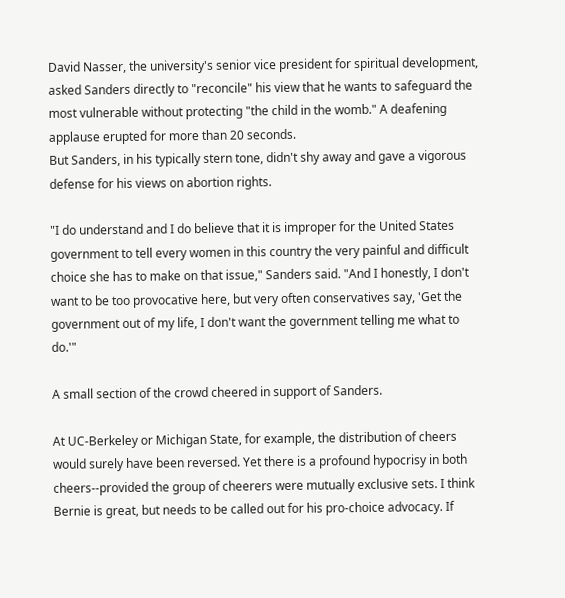David Nasser, the university's senior vice president for spiritual development, asked Sanders directly to "reconcile" his view that he wants to safeguard the most vulnerable without protecting "the child in the womb." A deafening applause erupted for more than 20 seconds.
But Sanders, in his typically stern tone, didn't shy away and gave a vigorous defense for his views on abortion rights.

"I do understand and I do believe that it is improper for the United States government to tell every women in this country the very painful and difficult choice she has to make on that issue," Sanders said. "And I honestly, I don't want to be too provocative here, but very often conservatives say, 'Get the government out of my life, I don't want the government telling me what to do.'"

A small section of the crowd cheered in support of Sanders.

At UC-Berkeley or Michigan State, for example, the distribution of cheers would surely have been reversed. Yet there is a profound hypocrisy in both cheers--provided the group of cheerers were mutually exclusive sets. I think Bernie is great, but needs to be called out for his pro-choice advocacy. If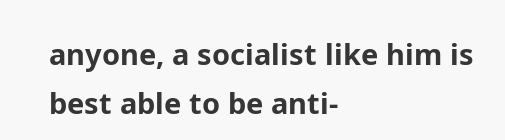anyone, a socialist like him is best able to be anti-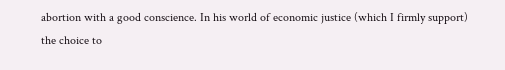abortion with a good conscience. In his world of economic justice (which I firmly support) the choice to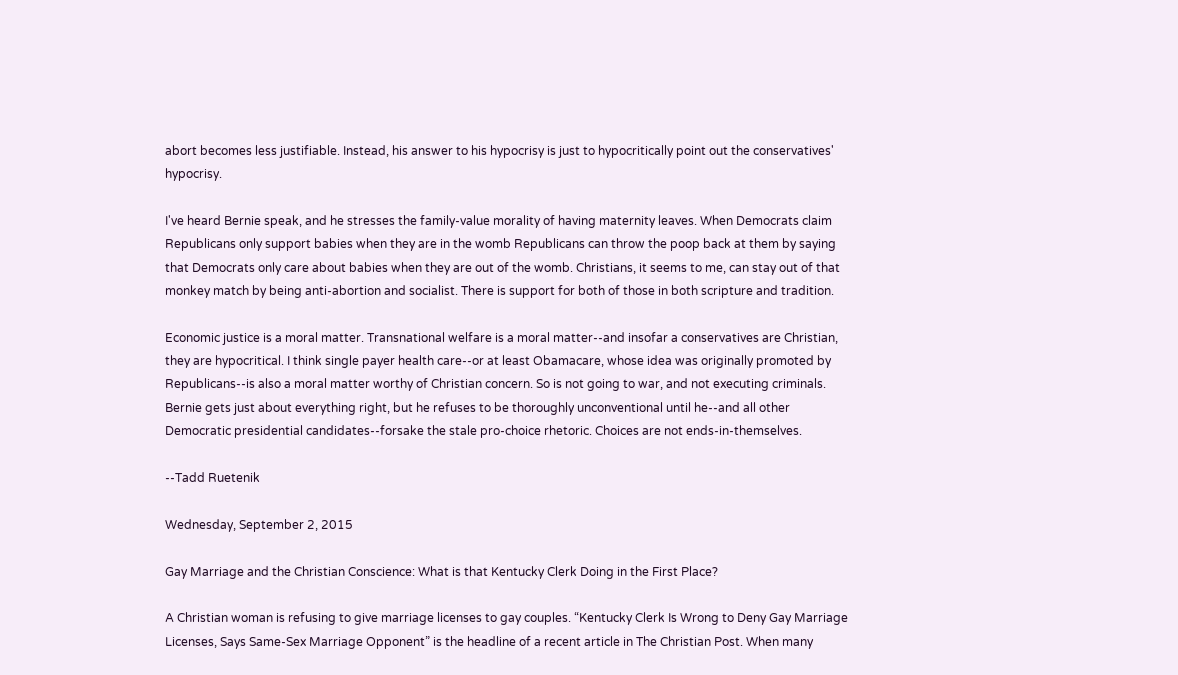abort becomes less justifiable. Instead, his answer to his hypocrisy is just to hypocritically point out the conservatives' hypocrisy.

I've heard Bernie speak, and he stresses the family-value morality of having maternity leaves. When Democrats claim Republicans only support babies when they are in the womb Republicans can throw the poop back at them by saying that Democrats only care about babies when they are out of the womb. Christians, it seems to me, can stay out of that monkey match by being anti-abortion and socialist. There is support for both of those in both scripture and tradition.

Economic justice is a moral matter. Transnational welfare is a moral matter--and insofar a conservatives are Christian, they are hypocritical. I think single payer health care--or at least Obamacare, whose idea was originally promoted by Republicans--is also a moral matter worthy of Christian concern. So is not going to war, and not executing criminals. Bernie gets just about everything right, but he refuses to be thoroughly unconventional until he--and all other Democratic presidential candidates--forsake the stale pro-choice rhetoric. Choices are not ends-in-themselves.

--Tadd Ruetenik

Wednesday, September 2, 2015

Gay Marriage and the Christian Conscience: What is that Kentucky Clerk Doing in the First Place?

A Christian woman is refusing to give marriage licenses to gay couples. “Kentucky Clerk Is Wrong to Deny Gay Marriage Licenses, Says Same-Sex Marriage Opponent” is the headline of a recent article in The Christian Post. When many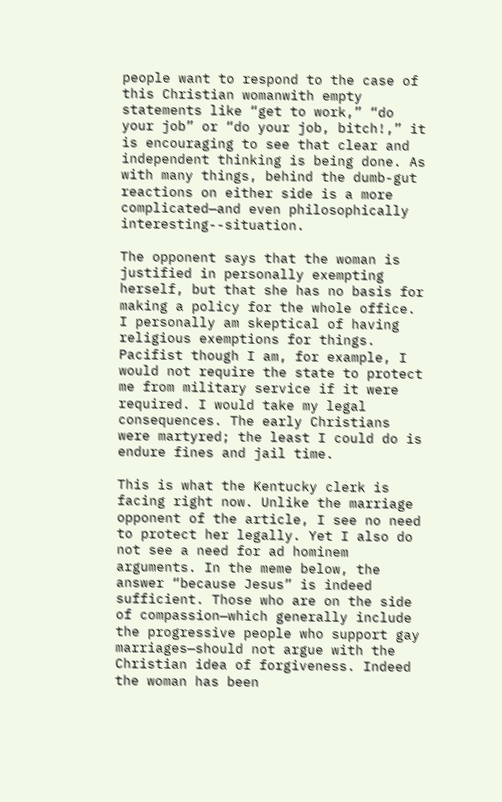people want to respond to the case of this Christian womanwith empty statements like “get to work,” “do your job” or “do your job, bitch!,” it is encouraging to see that clear and independent thinking is being done. As with many things, behind the dumb-gut reactions on either side is a more complicated—and even philosophically interesting--situation.

The opponent says that the woman is justified in personally exempting herself, but that she has no basis for making a policy for the whole office. I personally am skeptical of having religious exemptions for things. Pacifist though I am, for example, I would not require the state to protect me from military service if it were required. I would take my legal consequences. The early Christians were martyred; the least I could do is endure fines and jail time.

This is what the Kentucky clerk is facing right now. Unlike the marriage opponent of the article, I see no need to protect her legally. Yet I also do not see a need for ad hominem arguments. In the meme below, the answer “because Jesus” is indeed sufficient. Those who are on the side of compassion—which generally include the progressive people who support gay marriages—should not argue with the Christian idea of forgiveness. Indeed the woman has been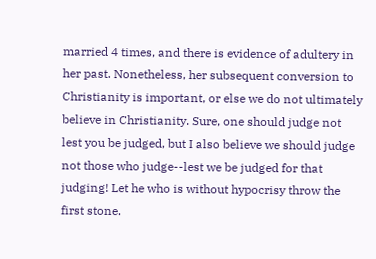married 4 times, and there is evidence of adultery in her past. Nonetheless, her subsequent conversion to Christianity is important, or else we do not ultimately believe in Christianity. Sure, one should judge not lest you be judged, but I also believe we should judge not those who judge--lest we be judged for that judging! Let he who is without hypocrisy throw the first stone.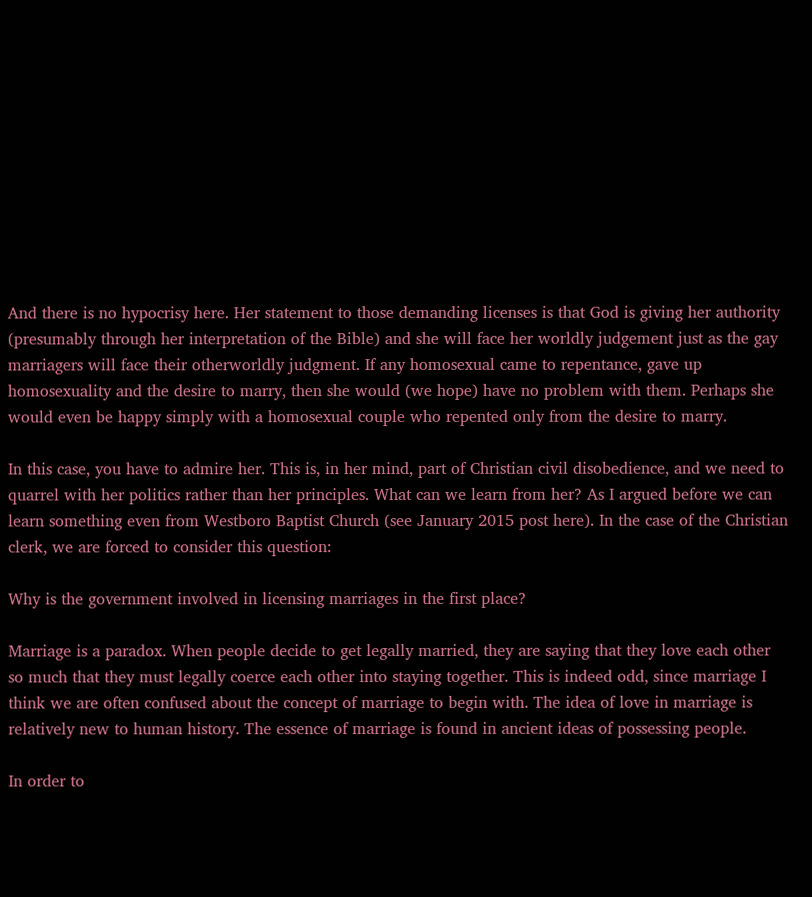And there is no hypocrisy here. Her statement to those demanding licenses is that God is giving her authority (presumably through her interpretation of the Bible) and she will face her worldly judgement just as the gay marriagers will face their otherworldly judgment. If any homosexual came to repentance, gave up homosexuality and the desire to marry, then she would (we hope) have no problem with them. Perhaps she would even be happy simply with a homosexual couple who repented only from the desire to marry.

In this case, you have to admire her. This is, in her mind, part of Christian civil disobedience, and we need to quarrel with her politics rather than her principles. What can we learn from her? As I argued before we can learn something even from Westboro Baptist Church (see January 2015 post here). In the case of the Christian clerk, we are forced to consider this question:

Why is the government involved in licensing marriages in the first place?

Marriage is a paradox. When people decide to get legally married, they are saying that they love each other so much that they must legally coerce each other into staying together. This is indeed odd, since marriage I think we are often confused about the concept of marriage to begin with. The idea of love in marriage is relatively new to human history. The essence of marriage is found in ancient ideas of possessing people.

In order to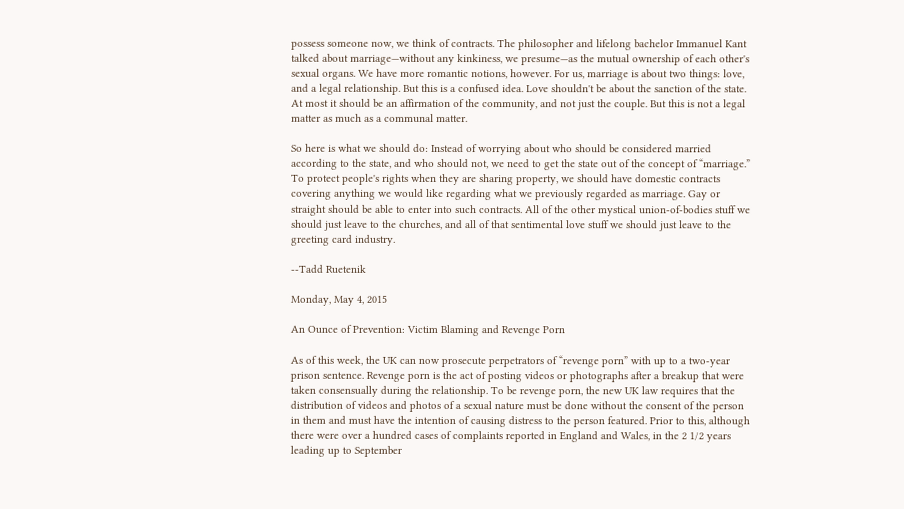possess someone now, we think of contracts. The philosopher and lifelong bachelor Immanuel Kant talked about marriage—without any kinkiness, we presume—as the mutual ownership of each other's sexual organs. We have more romantic notions, however. For us, marriage is about two things: love, and a legal relationship. But this is a confused idea. Love shouldn't be about the sanction of the state. At most it should be an affirmation of the community, and not just the couple. But this is not a legal matter as much as a communal matter.

So here is what we should do: Instead of worrying about who should be considered married according to the state, and who should not, we need to get the state out of the concept of “marriage.” To protect people's rights when they are sharing property, we should have domestic contracts covering anything we would like regarding what we previously regarded as marriage. Gay or straight should be able to enter into such contracts. All of the other mystical union-of-bodies stuff we should just leave to the churches, and all of that sentimental love stuff we should just leave to the greeting card industry.

--Tadd Ruetenik

Monday, May 4, 2015

An Ounce of Prevention: Victim Blaming and Revenge Porn

As of this week, the UK can now prosecute perpetrators of “revenge porn” with up to a two-year prison sentence. Revenge porn is the act of posting videos or photographs after a breakup that were taken consensually during the relationship. To be revenge porn, the new UK law requires that the distribution of videos and photos of a sexual nature must be done without the consent of the person in them and must have the intention of causing distress to the person featured. Prior to this, although there were over a hundred cases of complaints reported in England and Wales, in the 2 1/2 years leading up to September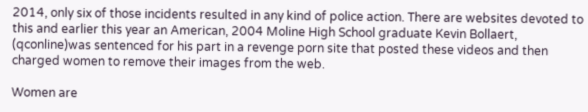2014, only six of those incidents resulted in any kind of police action. There are websites devoted to this and earlier this year an American, 2004 Moline High School graduate Kevin Bollaert, (qconline)was sentenced for his part in a revenge porn site that posted these videos and then charged women to remove their images from the web.

Women are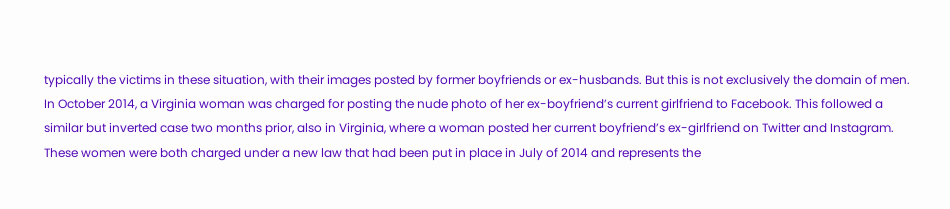typically the victims in these situation, with their images posted by former boyfriends or ex-husbands. But this is not exclusively the domain of men. In October 2014, a Virginia woman was charged for posting the nude photo of her ex-boyfriend’s current girlfriend to Facebook. This followed a similar but inverted case two months prior, also in Virginia, where a woman posted her current boyfriend’s ex-girlfriend on Twitter and Instagram. These women were both charged under a new law that had been put in place in July of 2014 and represents the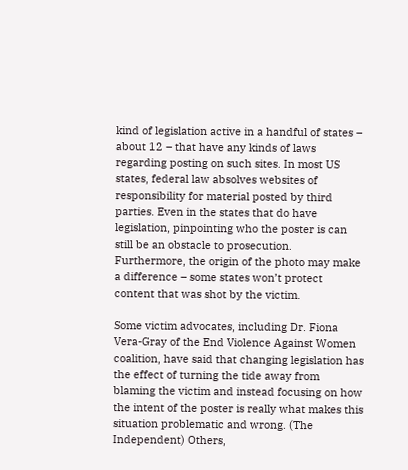kind of legislation active in a handful of states – about 12 – that have any kinds of laws regarding posting on such sites. In most US states, federal law absolves websites of responsibility for material posted by third parties. Even in the states that do have legislation, pinpointing who the poster is can still be an obstacle to prosecution. Furthermore, the origin of the photo may make a difference – some states won’t protect content that was shot by the victim.

Some victim advocates, including Dr. Fiona Vera-Gray of the End Violence Against Women coalition, have said that changing legislation has the effect of turning the tide away from blaming the victim and instead focusing on how the intent of the poster is really what makes this situation problematic and wrong. (The Independent) Others,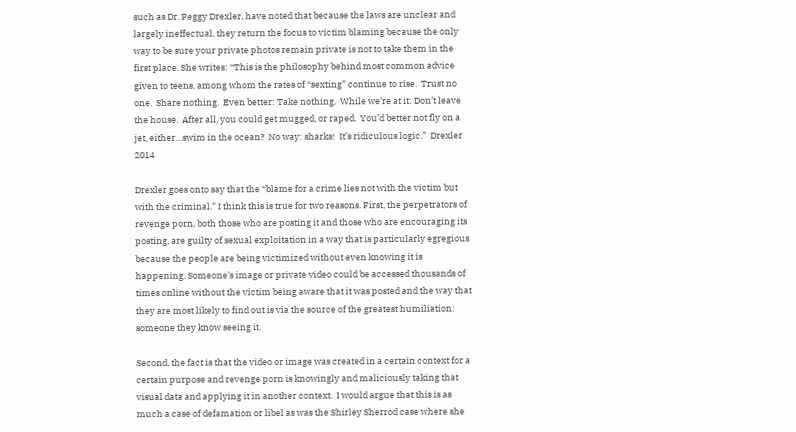such as Dr. Peggy Drexler, have noted that because the laws are unclear and largely ineffectual, they return the focus to victim blaming because the only way to be sure your private photos remain private is not to take them in the first place. She writes: “This is the philosophy behind most common advice given to teens, among whom the rates of “sexting” continue to rise.  Trust no one.  Share nothing.  Even better: Take nothing.  While we’re at it: Don’t leave the house.  After all, you could get mugged, or raped.  You’d better not fly on a jet, either…swim in the ocean?  No way: sharks!  It’s ridiculous logic.”  Drexler 2014

Drexler goes onto say that the “blame for a crime lies not with the victim but with the criminal.” I think this is true for two reasons. First, the perpetrators of revenge porn, both those who are posting it and those who are encouraging its posting, are guilty of sexual exploitation in a way that is particularly egregious because the people are being victimized without even knowing it is happening. Someone’s image or private video could be accessed thousands of times online without the victim being aware that it was posted and the way that they are most likely to find out is via the source of the greatest humiliation: someone they know seeing it.

Second, the fact is that the video or image was created in a certain context for a certain purpose and revenge porn is knowingly and maliciously taking that visual data and applying it in another context.  I would argue that this is as much a case of defamation or libel as was the Shirley Sherrod case where she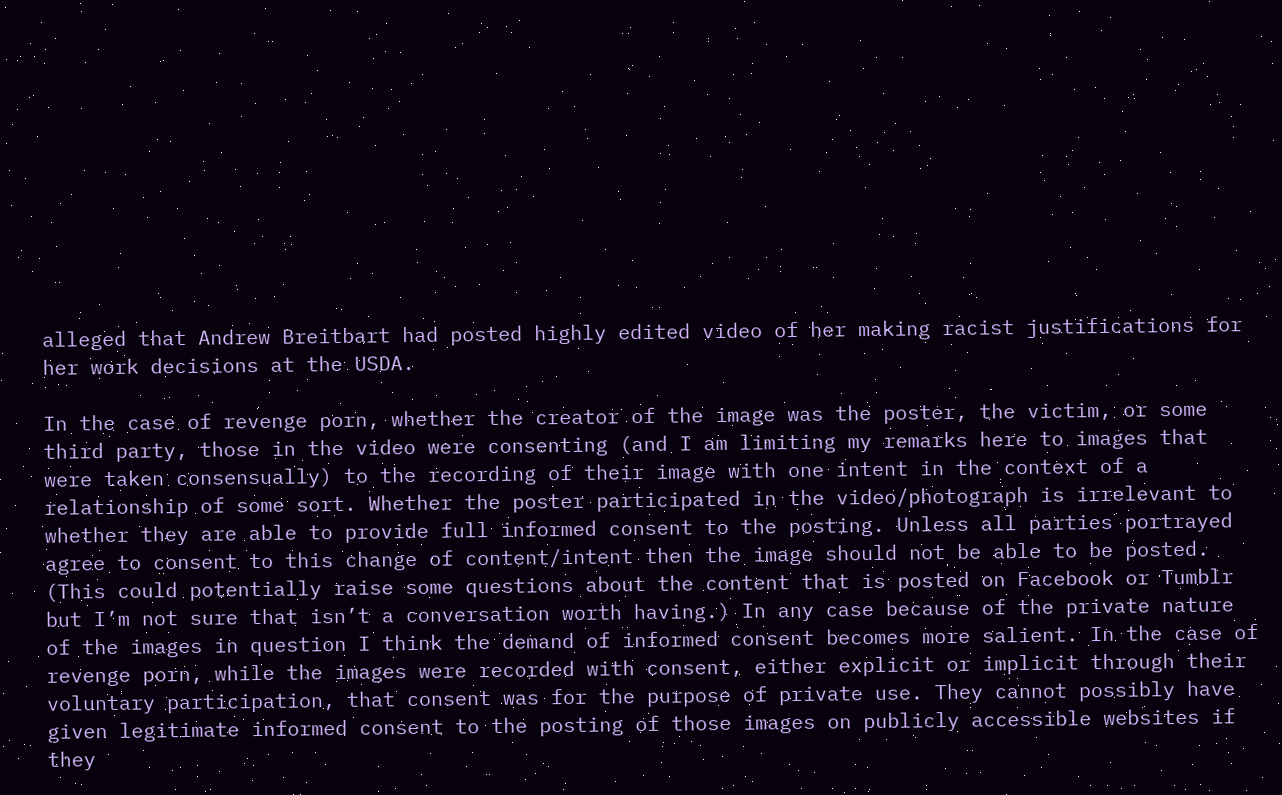alleged that Andrew Breitbart had posted highly edited video of her making racist justifications for her work decisions at the USDA.

In the case of revenge porn, whether the creator of the image was the poster, the victim, or some third party, those in the video were consenting (and I am limiting my remarks here to images that were taken consensually) to the recording of their image with one intent in the context of a relationship of some sort. Whether the poster participated in the video/photograph is irrelevant to whether they are able to provide full informed consent to the posting. Unless all parties portrayed agree to consent to this change of content/intent then the image should not be able to be posted.  (This could potentially raise some questions about the content that is posted on Facebook or Tumblr but I’m not sure that isn’t a conversation worth having.) In any case because of the private nature of the images in question I think the demand of informed consent becomes more salient. In the case of revenge porn, while the images were recorded with consent, either explicit or implicit through their voluntary participation, that consent was for the purpose of private use. They cannot possibly have given legitimate informed consent to the posting of those images on publicly accessible websites if they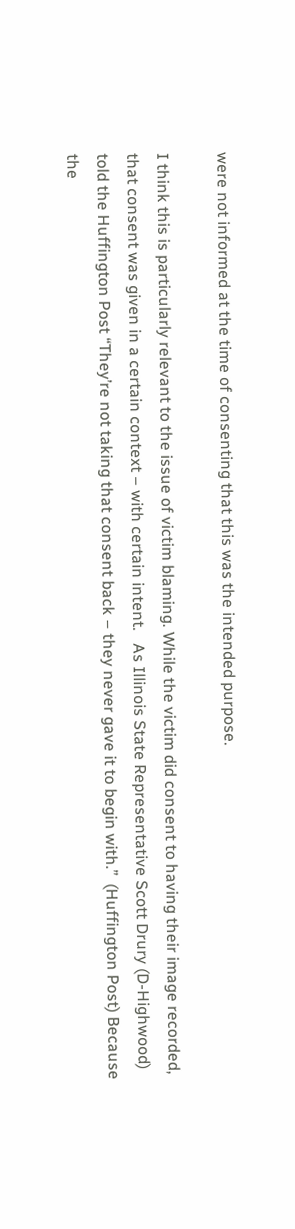were not informed at the time of consenting that this was the intended purpose.

I think this is particularly relevant to the issue of victim blaming. While the victim did consent to having their image recorded, that consent was given in a certain context – with certain intent.   As Illinois State Representative Scott Drury (D-Highwood) told the Huffington Post “They’re not taking that consent back – they never gave it to begin with.”  (Huffington Post) Because the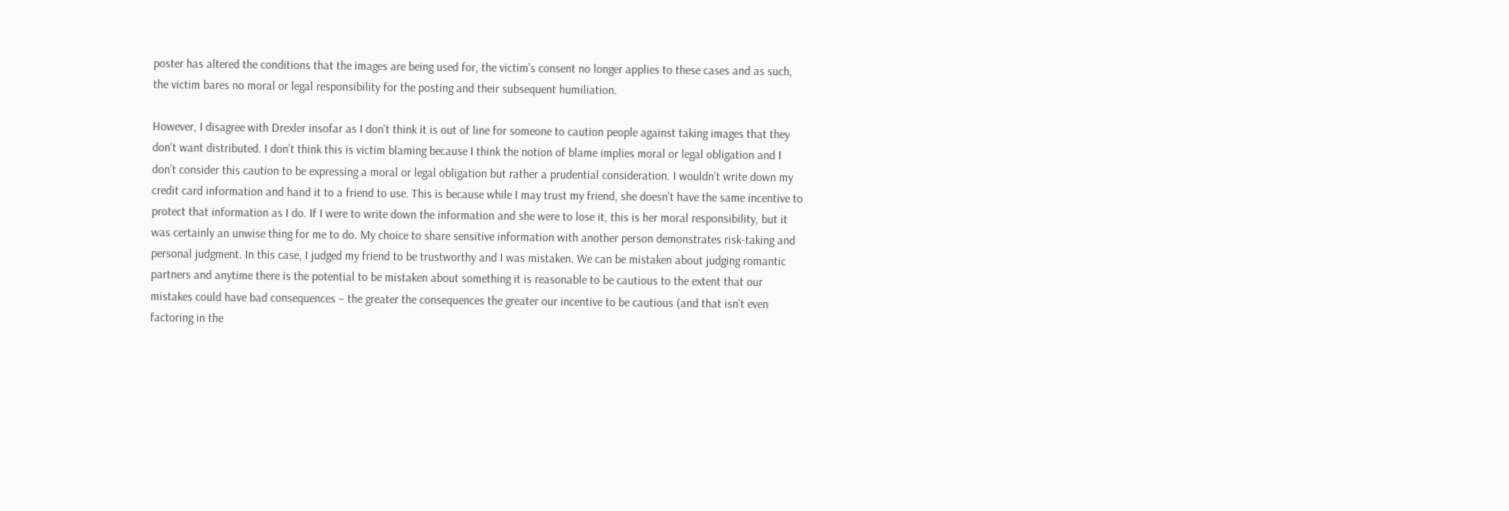poster has altered the conditions that the images are being used for, the victim’s consent no longer applies to these cases and as such, the victim bares no moral or legal responsibility for the posting and their subsequent humiliation.

However, I disagree with Drexler insofar as I don’t think it is out of line for someone to caution people against taking images that they don’t want distributed. I don’t think this is victim blaming because I think the notion of blame implies moral or legal obligation and I don’t consider this caution to be expressing a moral or legal obligation but rather a prudential consideration. I wouldn’t write down my credit card information and hand it to a friend to use. This is because while I may trust my friend, she doesn’t have the same incentive to protect that information as I do. If I were to write down the information and she were to lose it, this is her moral responsibility, but it was certainly an unwise thing for me to do. My choice to share sensitive information with another person demonstrates risk-taking and personal judgment. In this case, I judged my friend to be trustworthy and I was mistaken. We can be mistaken about judging romantic partners and anytime there is the potential to be mistaken about something it is reasonable to be cautious to the extent that our mistakes could have bad consequences – the greater the consequences the greater our incentive to be cautious (and that isn’t even factoring in the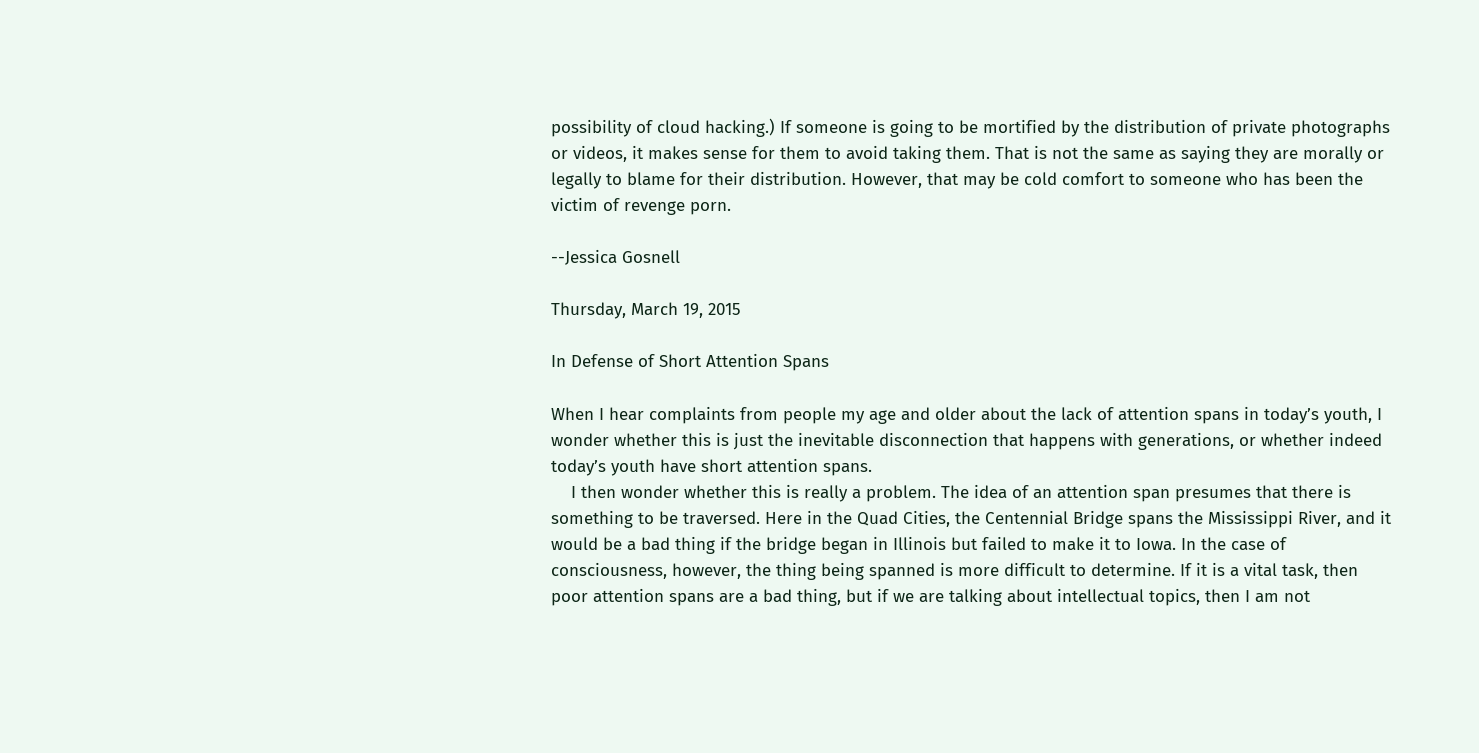possibility of cloud hacking.) If someone is going to be mortified by the distribution of private photographs or videos, it makes sense for them to avoid taking them. That is not the same as saying they are morally or legally to blame for their distribution. However, that may be cold comfort to someone who has been the victim of revenge porn.

--Jessica Gosnell

Thursday, March 19, 2015

In Defense of Short Attention Spans

When I hear complaints from people my age and older about the lack of attention spans in today’s youth, I wonder whether this is just the inevitable disconnection that happens with generations, or whether indeed today’s youth have short attention spans.
    I then wonder whether this is really a problem. The idea of an attention span presumes that there is something to be traversed. Here in the Quad Cities, the Centennial Bridge spans the Mississippi River, and it would be a bad thing if the bridge began in Illinois but failed to make it to Iowa. In the case of consciousness, however, the thing being spanned is more difficult to determine. If it is a vital task, then poor attention spans are a bad thing, but if we are talking about intellectual topics, then I am not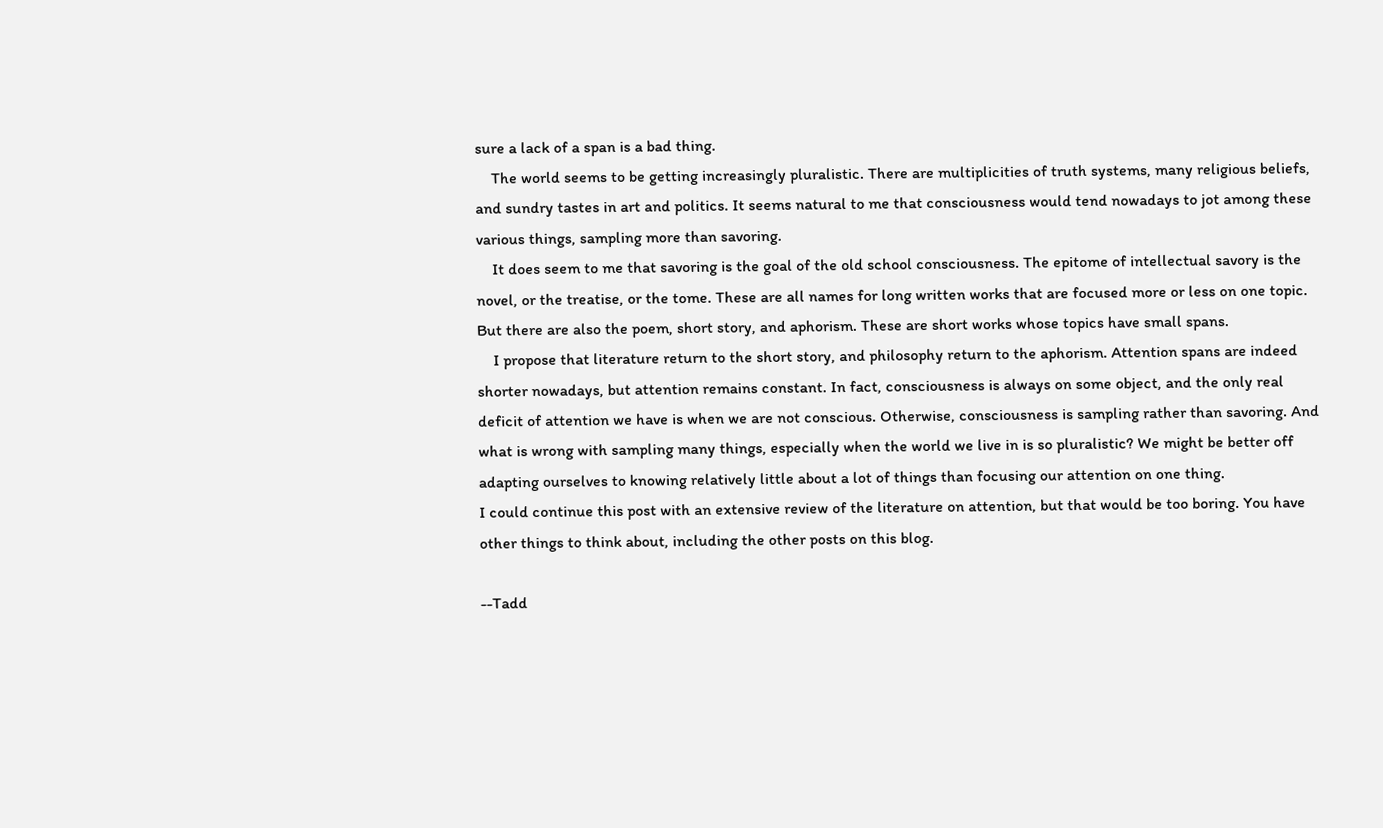sure a lack of a span is a bad thing.
    The world seems to be getting increasingly pluralistic. There are multiplicities of truth systems, many religious beliefs, and sundry tastes in art and politics. It seems natural to me that consciousness would tend nowadays to jot among these various things, sampling more than savoring.
    It does seem to me that savoring is the goal of the old school consciousness. The epitome of intellectual savory is the novel, or the treatise, or the tome. These are all names for long written works that are focused more or less on one topic. But there are also the poem, short story, and aphorism. These are short works whose topics have small spans.
    I propose that literature return to the short story, and philosophy return to the aphorism. Attention spans are indeed shorter nowadays, but attention remains constant. In fact, consciousness is always on some object, and the only real deficit of attention we have is when we are not conscious. Otherwise, consciousness is sampling rather than savoring. And what is wrong with sampling many things, especially when the world we live in is so pluralistic? We might be better off adapting ourselves to knowing relatively little about a lot of things than focusing our attention on one thing.
I could continue this post with an extensive review of the literature on attention, but that would be too boring. You have other things to think about, including the other posts on this blog.

--Tadd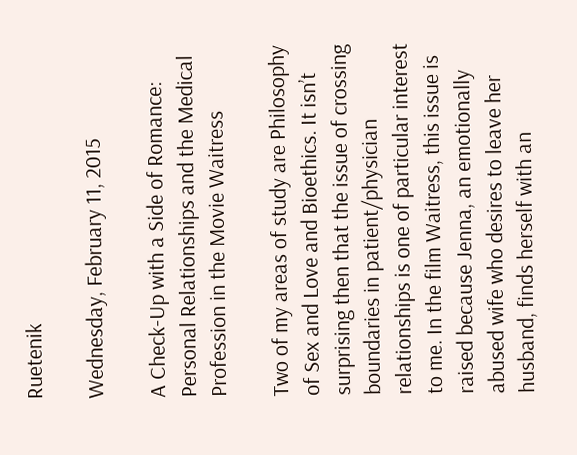Ruetenik

Wednesday, February 11, 2015

A Check-Up with a Side of Romance: Personal Relationships and the Medical Profession in the Movie Waitress

Two of my areas of study are Philosophy of Sex and Love and Bioethics. It isn’t surprising then that the issue of crossing boundaries in patient/physician relationships is one of particular interest to me. In the film Waitress, this issue is raised because Jenna, an emotionally abused wife who desires to leave her husband, finds herself with an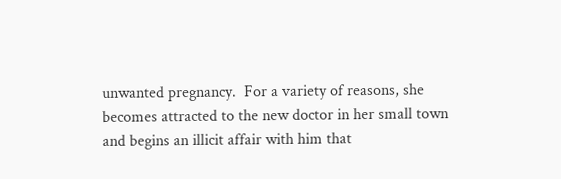unwanted pregnancy.  For a variety of reasons, she becomes attracted to the new doctor in her small town and begins an illicit affair with him that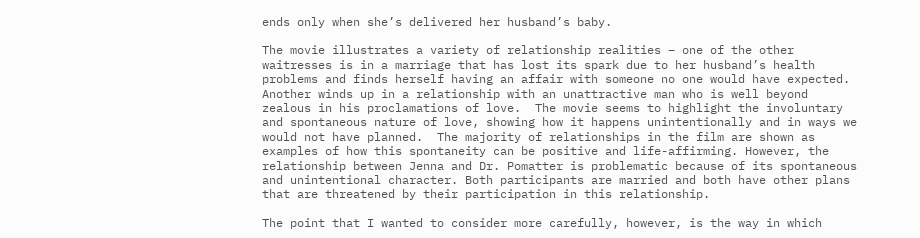ends only when she’s delivered her husband’s baby.

The movie illustrates a variety of relationship realities – one of the other waitresses is in a marriage that has lost its spark due to her husband’s health problems and finds herself having an affair with someone no one would have expected.  Another winds up in a relationship with an unattractive man who is well beyond zealous in his proclamations of love.  The movie seems to highlight the involuntary and spontaneous nature of love, showing how it happens unintentionally and in ways we would not have planned.  The majority of relationships in the film are shown as examples of how this spontaneity can be positive and life-affirming. However, the relationship between Jenna and Dr. Pomatter is problematic because of its spontaneous and unintentional character. Both participants are married and both have other plans that are threatened by their participation in this relationship.

The point that I wanted to consider more carefully, however, is the way in which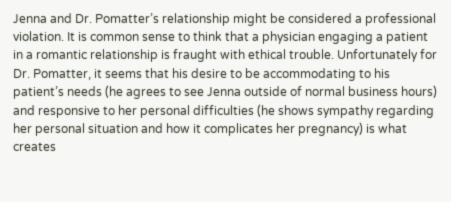Jenna and Dr. Pomatter’s relationship might be considered a professional violation. It is common sense to think that a physician engaging a patient in a romantic relationship is fraught with ethical trouble. Unfortunately for Dr. Pomatter, it seems that his desire to be accommodating to his patient’s needs (he agrees to see Jenna outside of normal business hours) and responsive to her personal difficulties (he shows sympathy regarding her personal situation and how it complicates her pregnancy) is what creates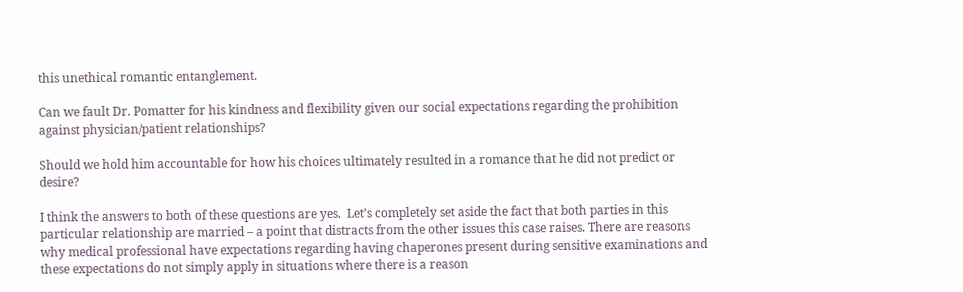this unethical romantic entanglement.

Can we fault Dr. Pomatter for his kindness and flexibility given our social expectations regarding the prohibition against physician/patient relationships?

Should we hold him accountable for how his choices ultimately resulted in a romance that he did not predict or desire?

I think the answers to both of these questions are yes.  Let’s completely set aside the fact that both parties in this particular relationship are married – a point that distracts from the other issues this case raises. There are reasons why medical professional have expectations regarding having chaperones present during sensitive examinations and these expectations do not simply apply in situations where there is a reason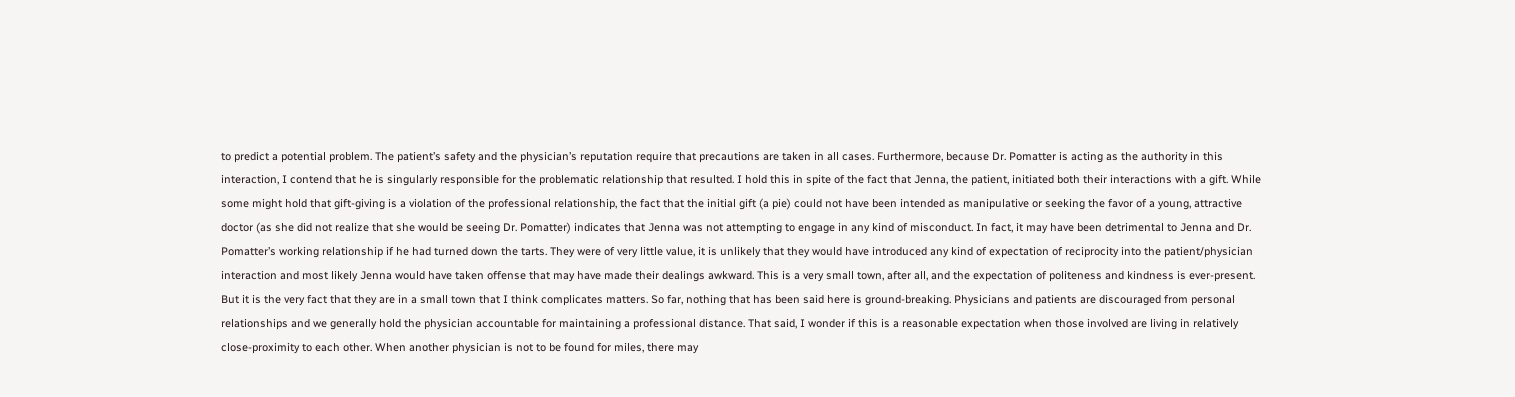to predict a potential problem. The patient’s safety and the physician’s reputation require that precautions are taken in all cases. Furthermore, because Dr. Pomatter is acting as the authority in this interaction, I contend that he is singularly responsible for the problematic relationship that resulted. I hold this in spite of the fact that Jenna, the patient, initiated both their interactions with a gift. While some might hold that gift-giving is a violation of the professional relationship, the fact that the initial gift (a pie) could not have been intended as manipulative or seeking the favor of a young, attractive doctor (as she did not realize that she would be seeing Dr. Pomatter) indicates that Jenna was not attempting to engage in any kind of misconduct. In fact, it may have been detrimental to Jenna and Dr. Pomatter’s working relationship if he had turned down the tarts. They were of very little value, it is unlikely that they would have introduced any kind of expectation of reciprocity into the patient/physician interaction and most likely Jenna would have taken offense that may have made their dealings awkward. This is a very small town, after all, and the expectation of politeness and kindness is ever-present.
But it is the very fact that they are in a small town that I think complicates matters. So far, nothing that has been said here is ground-breaking. Physicians and patients are discouraged from personal relationships and we generally hold the physician accountable for maintaining a professional distance. That said, I wonder if this is a reasonable expectation when those involved are living in relatively close-proximity to each other. When another physician is not to be found for miles, there may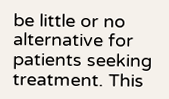be little or no alternative for patients seeking treatment. This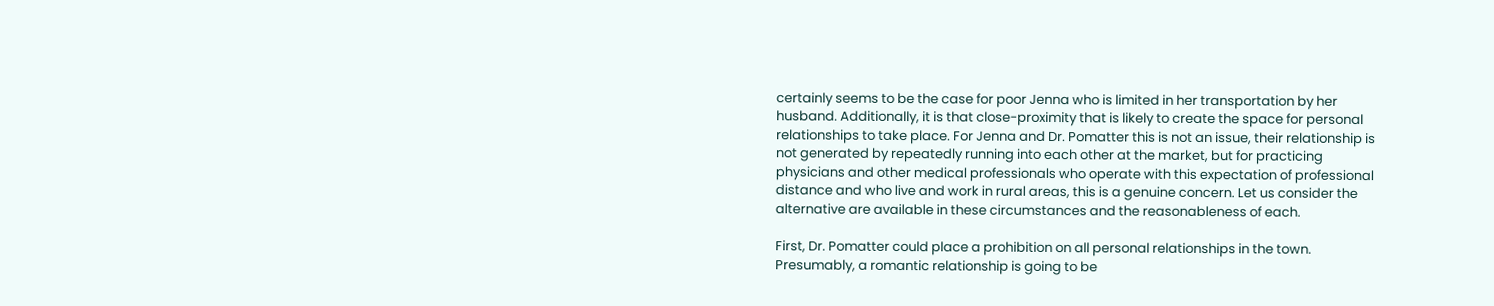certainly seems to be the case for poor Jenna who is limited in her transportation by her husband. Additionally, it is that close-proximity that is likely to create the space for personal relationships to take place. For Jenna and Dr. Pomatter this is not an issue, their relationship is not generated by repeatedly running into each other at the market, but for practicing physicians and other medical professionals who operate with this expectation of professional distance and who live and work in rural areas, this is a genuine concern. Let us consider the alternative are available in these circumstances and the reasonableness of each.

First, Dr. Pomatter could place a prohibition on all personal relationships in the town. Presumably, a romantic relationship is going to be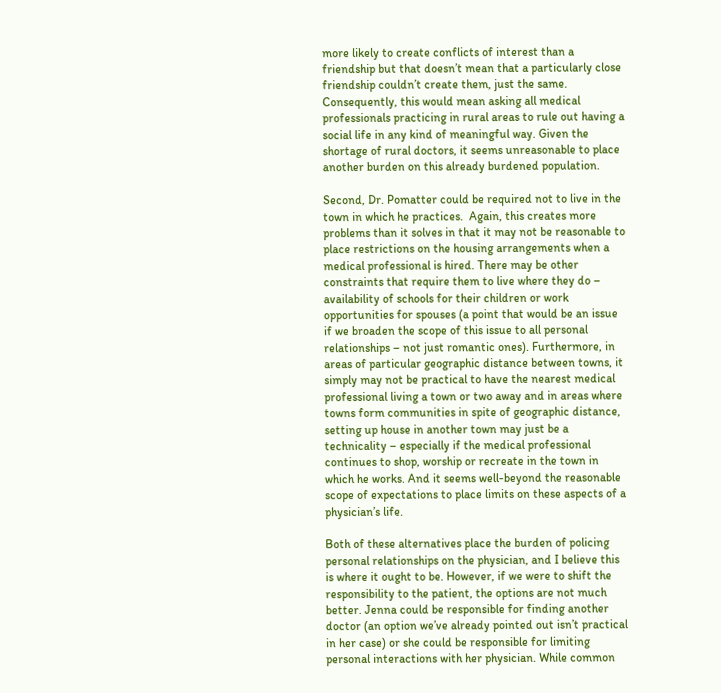more likely to create conflicts of interest than a friendship but that doesn’t mean that a particularly close friendship couldn’t create them, just the same. Consequently, this would mean asking all medical professionals practicing in rural areas to rule out having a social life in any kind of meaningful way. Given the shortage of rural doctors, it seems unreasonable to place another burden on this already burdened population.

Second, Dr. Pomatter could be required not to live in the town in which he practices.  Again, this creates more problems than it solves in that it may not be reasonable to place restrictions on the housing arrangements when a medical professional is hired. There may be other constraints that require them to live where they do – availability of schools for their children or work opportunities for spouses (a point that would be an issue if we broaden the scope of this issue to all personal relationships – not just romantic ones). Furthermore, in areas of particular geographic distance between towns, it simply may not be practical to have the nearest medical professional living a town or two away and in areas where towns form communities in spite of geographic distance, setting up house in another town may just be a technicality – especially if the medical professional continues to shop, worship or recreate in the town in which he works. And it seems well-beyond the reasonable scope of expectations to place limits on these aspects of a physician’s life.

Both of these alternatives place the burden of policing personal relationships on the physician, and I believe this is where it ought to be. However, if we were to shift the responsibility to the patient, the options are not much better. Jenna could be responsible for finding another doctor (an option we’ve already pointed out isn’t practical in her case) or she could be responsible for limiting personal interactions with her physician. While common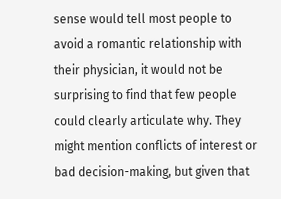sense would tell most people to avoid a romantic relationship with their physician, it would not be surprising to find that few people could clearly articulate why. They might mention conflicts of interest or bad decision-making, but given that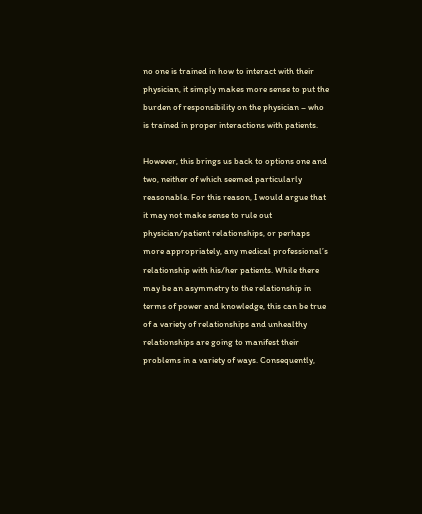no one is trained in how to interact with their physician, it simply makes more sense to put the burden of responsibility on the physician – who is trained in proper interactions with patients.

However, this brings us back to options one and two, neither of which seemed particularly reasonable. For this reason, I would argue that it may not make sense to rule out physician/patient relationships, or perhaps more appropriately, any medical professional’s relationship with his/her patients. While there may be an asymmetry to the relationship in terms of power and knowledge, this can be true of a variety of relationships and unhealthy relationships are going to manifest their problems in a variety of ways. Consequently,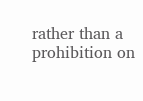rather than a prohibition on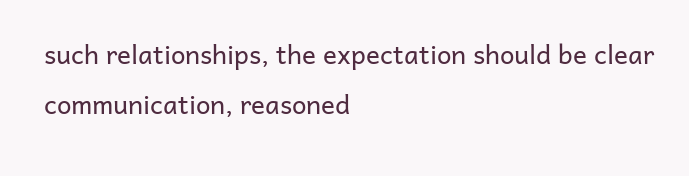such relationships, the expectation should be clear communication, reasoned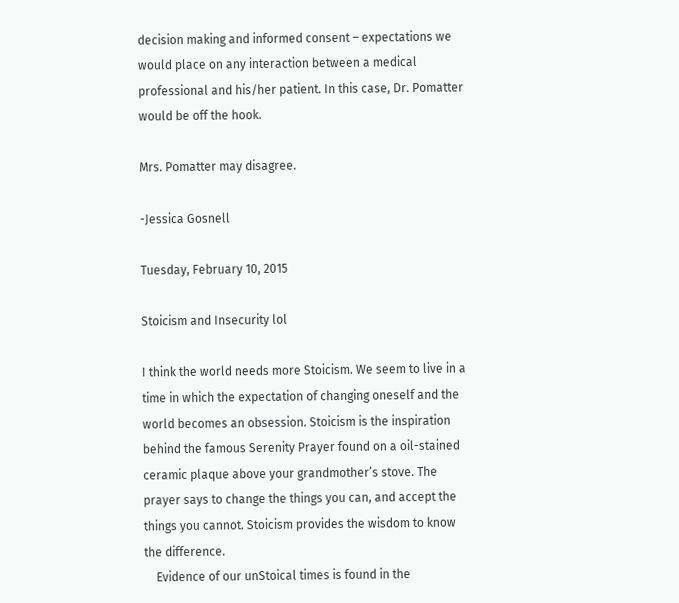decision making and informed consent – expectations we would place on any interaction between a medical professional and his/her patient. In this case, Dr. Pomatter would be off the hook.

Mrs. Pomatter may disagree.

-Jessica Gosnell

Tuesday, February 10, 2015

Stoicism and Insecurity lol

I think the world needs more Stoicism. We seem to live in a time in which the expectation of changing oneself and the world becomes an obsession. Stoicism is the inspiration behind the famous Serenity Prayer found on a oil-stained ceramic plaque above your grandmother’s stove. The prayer says to change the things you can, and accept the things you cannot. Stoicism provides the wisdom to know the difference.
    Evidence of our unStoical times is found in the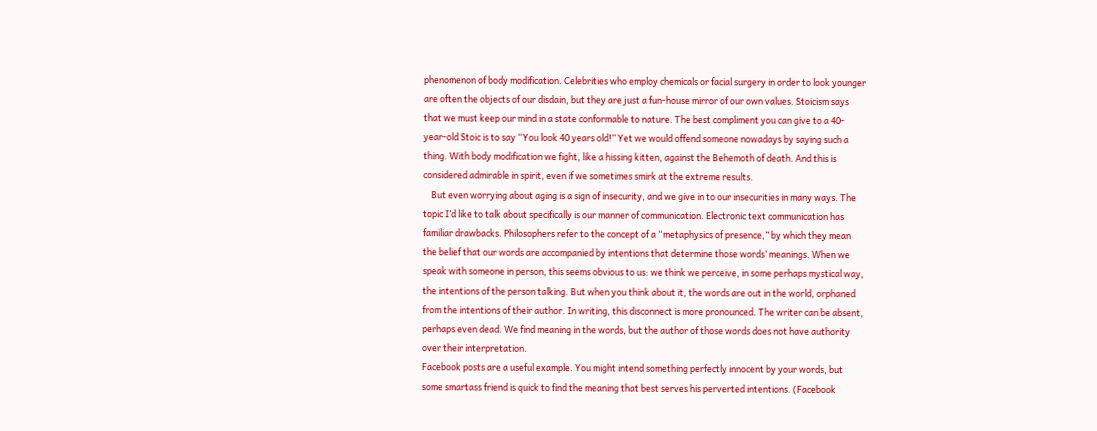phenomenon of body modification. Celebrities who employ chemicals or facial surgery in order to look younger are often the objects of our disdain, but they are just a fun-house mirror of our own values. Stoicism says that we must keep our mind in a state conformable to nature. The best compliment you can give to a 40-year-old Stoic is to say “You look 40 years old!” Yet we would offend someone nowadays by saying such a thing. With body modification we fight, like a hissing kitten, against the Behemoth of death. And this is considered admirable in spirit, even if we sometimes smirk at the extreme results.
    But even worrying about aging is a sign of insecurity, and we give in to our insecurities in many ways. The topic I’d like to talk about specifically is our manner of communication. Electronic text communication has familiar drawbacks. Philosophers refer to the concept of a “metaphysics of presence,” by which they mean the belief that our words are accompanied by intentions that determine those words’ meanings. When we speak with someone in person, this seems obvious to us: we think we perceive, in some perhaps mystical way, the intentions of the person talking. But when you think about it, the words are out in the world, orphaned from the intentions of their author. In writing, this disconnect is more pronounced. The writer can be absent, perhaps even dead. We find meaning in the words, but the author of those words does not have authority over their interpretation.
Facebook posts are a useful example. You might intend something perfectly innocent by your words, but some smartass friend is quick to find the meaning that best serves his perverted intentions. (Facebook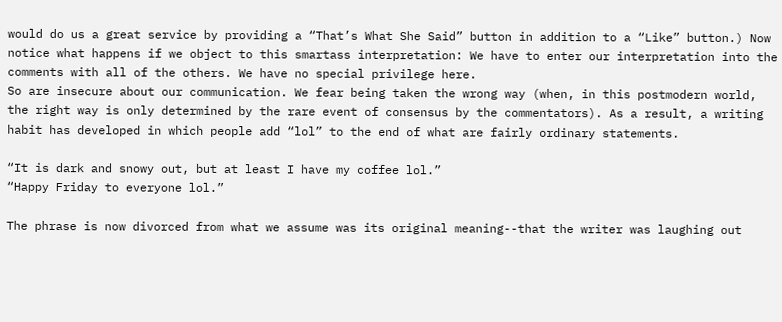would do us a great service by providing a “That’s What She Said” button in addition to a “Like” button.) Now notice what happens if we object to this smartass interpretation: We have to enter our interpretation into the comments with all of the others. We have no special privilege here.
So are insecure about our communication. We fear being taken the wrong way (when, in this postmodern world, the right way is only determined by the rare event of consensus by the commentators). As a result, a writing habit has developed in which people add “lol” to the end of what are fairly ordinary statements.

“It is dark and snowy out, but at least I have my coffee lol.”
“Happy Friday to everyone lol.”

The phrase is now divorced from what we assume was its original meaning--that the writer was laughing out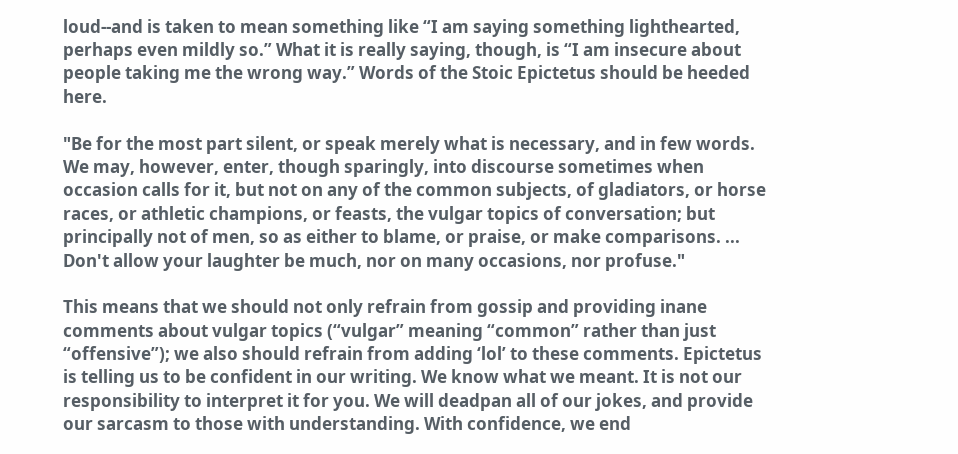loud--and is taken to mean something like “I am saying something lighthearted, perhaps even mildly so.” What it is really saying, though, is “I am insecure about people taking me the wrong way.” Words of the Stoic Epictetus should be heeded here.

"Be for the most part silent, or speak merely what is necessary, and in few words. We may, however, enter, though sparingly, into discourse sometimes when occasion calls for it, but not on any of the common subjects, of gladiators, or horse races, or athletic champions, or feasts, the vulgar topics of conversation; but principally not of men, so as either to blame, or praise, or make comparisons. ... Don't allow your laughter be much, nor on many occasions, nor profuse."

This means that we should not only refrain from gossip and providing inane comments about vulgar topics (“vulgar” meaning “common” rather than just “offensive”); we also should refrain from adding ‘lol’ to these comments. Epictetus is telling us to be confident in our writing. We know what we meant. It is not our responsibility to interpret it for you. We will deadpan all of our jokes, and provide our sarcasm to those with understanding. With confidence, we end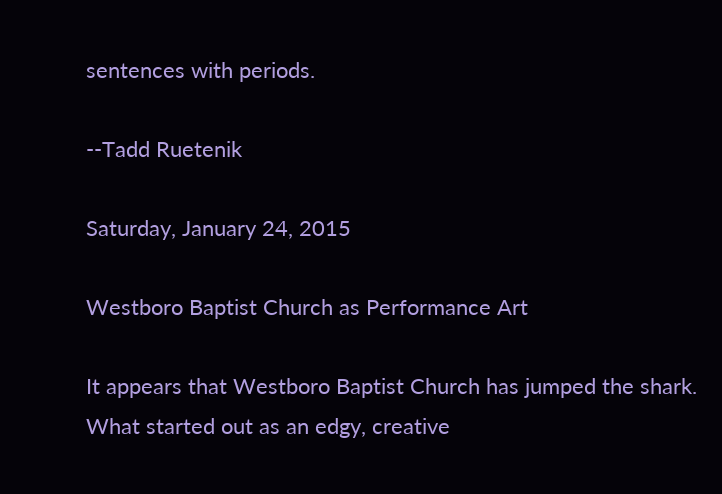sentences with periods.

--Tadd Ruetenik

Saturday, January 24, 2015

Westboro Baptist Church as Performance Art

It appears that Westboro Baptist Church has jumped the shark. What started out as an edgy, creative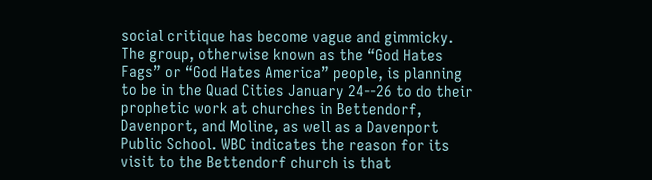social critique has become vague and gimmicky. The group, otherwise known as the “God Hates Fags” or “God Hates America” people, is planning to be in the Quad Cities January 24--26 to do their prophetic work at churches in Bettendorf, Davenport, and Moline, as well as a Davenport Public School. WBC indicates the reason for its visit to the Bettendorf church is that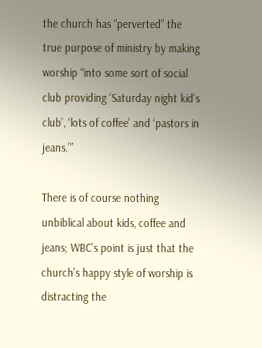the church has “perverted” the true purpose of ministry by making worship “into some sort of social club providing ‘Saturday night kid's club’, ‘lots of coffee’ and ‘pastors in jeans.’”

There is of course nothing unbiblical about kids, coffee and jeans; WBC’s point is just that the church’s happy style of worship is distracting the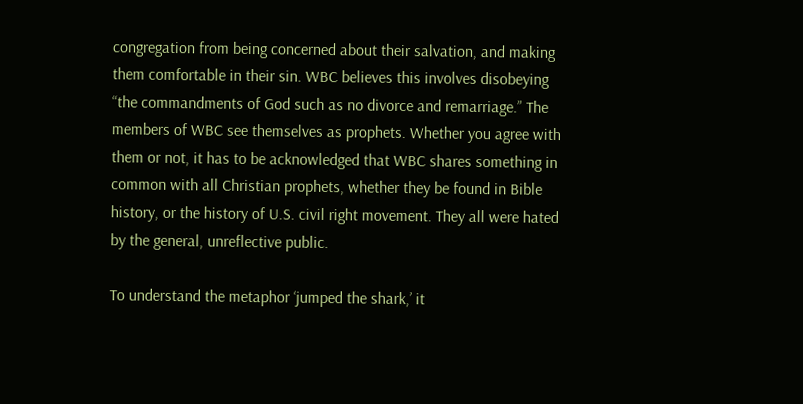congregation from being concerned about their salvation, and making them comfortable in their sin. WBC believes this involves disobeying “the commandments of God such as no divorce and remarriage.” The members of WBC see themselves as prophets. Whether you agree with them or not, it has to be acknowledged that WBC shares something in common with all Christian prophets, whether they be found in Bible history, or the history of U.S. civil right movement. They all were hated by the general, unreflective public.

To understand the metaphor ‘jumped the shark,’ it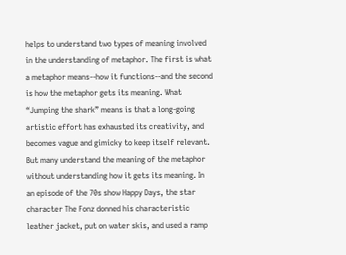helps to understand two types of meaning involved in the understanding of metaphor. The first is what a metaphor means--how it functions--and the second is how the metaphor gets its meaning. What “Jumping the shark” means is that a long-going artistic effort has exhausted its creativity, and becomes vague and gimicky to keep itself relevant. But many understand the meaning of the metaphor without understanding how it gets its meaning. In an episode of the 70s show Happy Days, the star character The Fonz donned his characteristic leather jacket, put on water skis, and used a ramp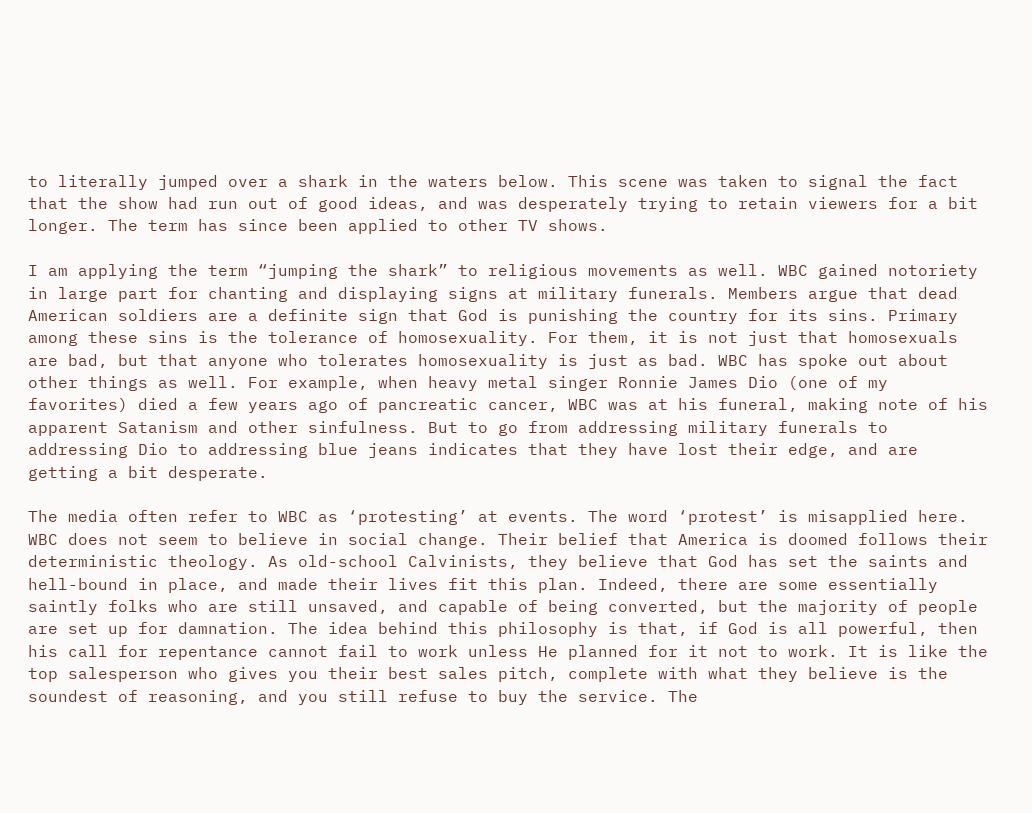to literally jumped over a shark in the waters below. This scene was taken to signal the fact that the show had run out of good ideas, and was desperately trying to retain viewers for a bit longer. The term has since been applied to other TV shows.

I am applying the term “jumping the shark” to religious movements as well. WBC gained notoriety in large part for chanting and displaying signs at military funerals. Members argue that dead American soldiers are a definite sign that God is punishing the country for its sins. Primary among these sins is the tolerance of homosexuality. For them, it is not just that homosexuals are bad, but that anyone who tolerates homosexuality is just as bad. WBC has spoke out about other things as well. For example, when heavy metal singer Ronnie James Dio (one of my favorites) died a few years ago of pancreatic cancer, WBC was at his funeral, making note of his apparent Satanism and other sinfulness. But to go from addressing military funerals to addressing Dio to addressing blue jeans indicates that they have lost their edge, and are getting a bit desperate.

The media often refer to WBC as ‘protesting’ at events. The word ‘protest’ is misapplied here. WBC does not seem to believe in social change. Their belief that America is doomed follows their deterministic theology. As old-school Calvinists, they believe that God has set the saints and hell-bound in place, and made their lives fit this plan. Indeed, there are some essentially saintly folks who are still unsaved, and capable of being converted, but the majority of people are set up for damnation. The idea behind this philosophy is that, if God is all powerful, then his call for repentance cannot fail to work unless He planned for it not to work. It is like the top salesperson who gives you their best sales pitch, complete with what they believe is the soundest of reasoning, and you still refuse to buy the service. The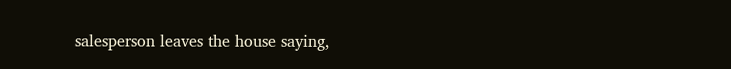salesperson leaves the house saying,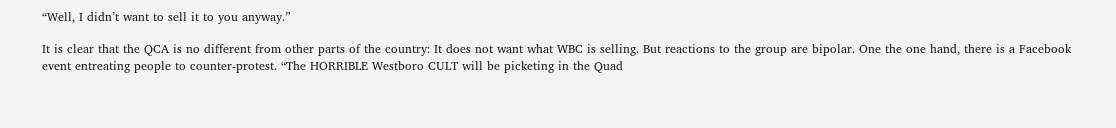“Well, I didn’t want to sell it to you anyway.”

It is clear that the QCA is no different from other parts of the country: It does not want what WBC is selling. But reactions to the group are bipolar. One the one hand, there is a Facebook event entreating people to counter-protest. “The HORRIBLE Westboro CULT will be picketing in the Quad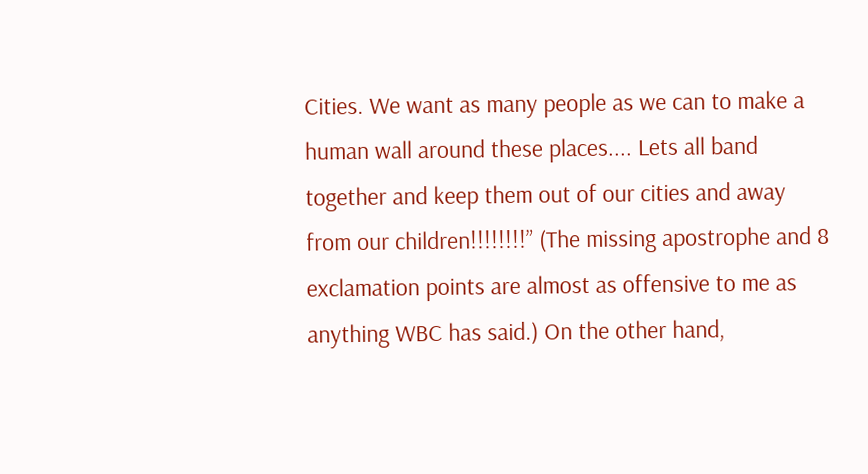Cities. We want as many people as we can to make a human wall around these places.... Lets all band together and keep them out of our cities and away from our children!!!!!!!!” (The missing apostrophe and 8 exclamation points are almost as offensive to me as anything WBC has said.) On the other hand,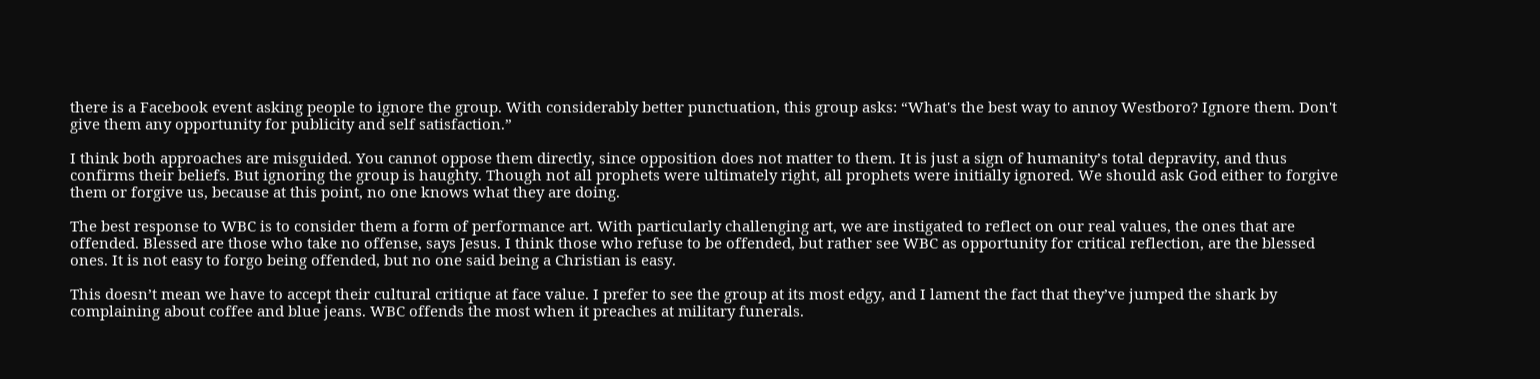there is a Facebook event asking people to ignore the group. With considerably better punctuation, this group asks: “What's the best way to annoy Westboro? Ignore them. Don't give them any opportunity for publicity and self satisfaction.”

I think both approaches are misguided. You cannot oppose them directly, since opposition does not matter to them. It is just a sign of humanity’s total depravity, and thus confirms their beliefs. But ignoring the group is haughty. Though not all prophets were ultimately right, all prophets were initially ignored. We should ask God either to forgive them or forgive us, because at this point, no one knows what they are doing.

The best response to WBC is to consider them a form of performance art. With particularly challenging art, we are instigated to reflect on our real values, the ones that are offended. Blessed are those who take no offense, says Jesus. I think those who refuse to be offended, but rather see WBC as opportunity for critical reflection, are the blessed ones. It is not easy to forgo being offended, but no one said being a Christian is easy.

This doesn’t mean we have to accept their cultural critique at face value. I prefer to see the group at its most edgy, and I lament the fact that they’ve jumped the shark by complaining about coffee and blue jeans. WBC offends the most when it preaches at military funerals.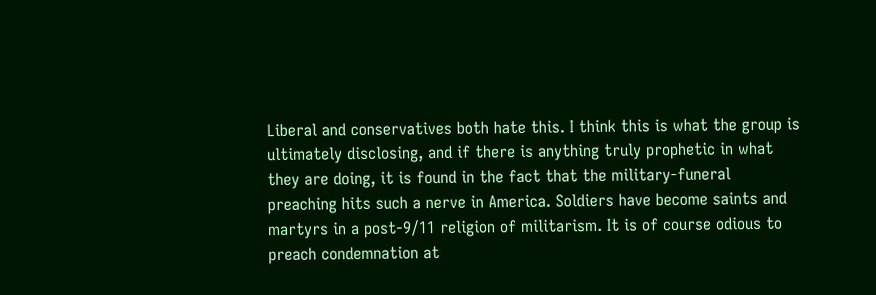Liberal and conservatives both hate this. I think this is what the group is ultimately disclosing, and if there is anything truly prophetic in what they are doing, it is found in the fact that the military-funeral preaching hits such a nerve in America. Soldiers have become saints and martyrs in a post-9/11 religion of militarism. It is of course odious to preach condemnation at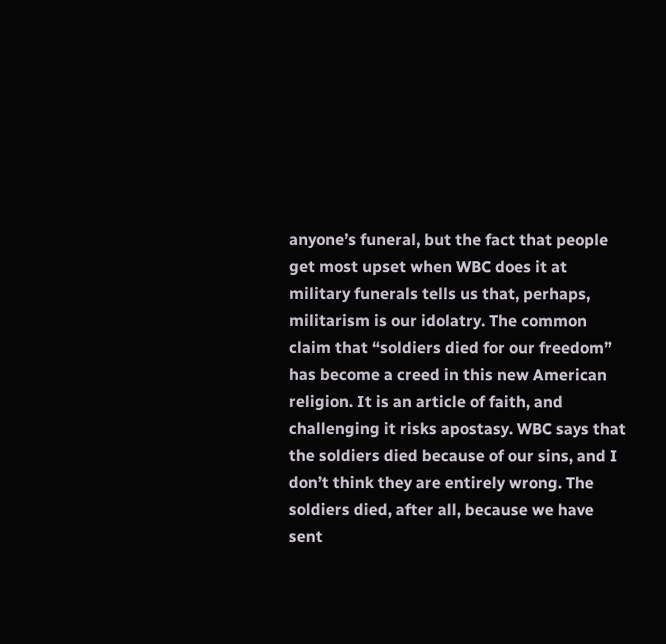anyone’s funeral, but the fact that people get most upset when WBC does it at military funerals tells us that, perhaps, militarism is our idolatry. The common claim that “soldiers died for our freedom” has become a creed in this new American religion. It is an article of faith, and challenging it risks apostasy. WBC says that the soldiers died because of our sins, and I don’t think they are entirely wrong. The soldiers died, after all, because we have sent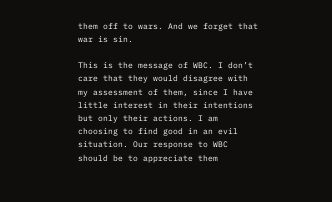them off to wars. And we forget that war is sin.

This is the message of WBC. I don’t care that they would disagree with my assessment of them, since I have little interest in their intentions but only their actions. I am choosing to find good in an evil situation. Our response to WBC should be to appreciate them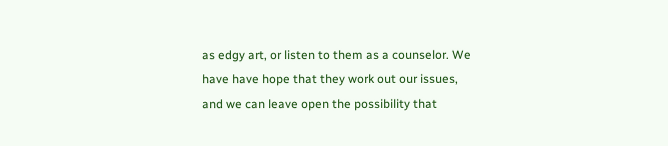as edgy art, or listen to them as a counselor. We have have hope that they work out our issues, and we can leave open the possibility that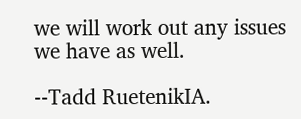we will work out any issues we have as well.

--Tadd RuetenikIA.